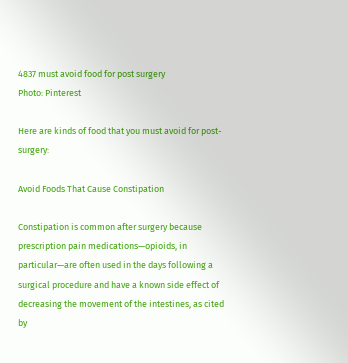4837 must avoid food for post surgery
Photo: Pinterest

Here are kinds of food that you must avoid for post-surgery:

Avoid Foods That Cause Constipation

Constipation is common after surgery because prescription pain medications—opioids, in particular—are often used in the days following a surgical procedure and have a known side effect of decreasing the movement of the intestines, as cited by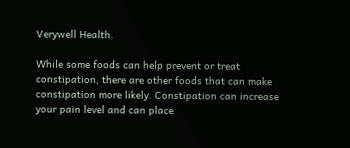Verywell Health.

While some foods can help prevent or treat constipation, there are other foods that can make constipation more likely. Constipation can increase your pain level and can place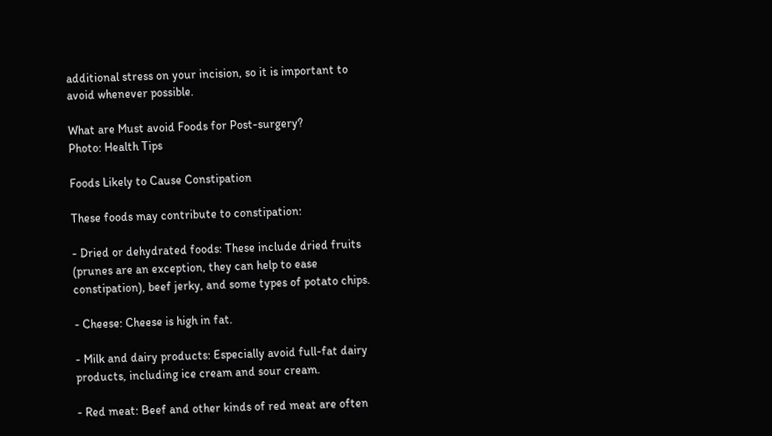additional stress on your incision, so it is important to avoid whenever possible.

What are Must avoid Foods for Post-surgery?
Photo: Health Tips

Foods Likely to Cause Constipation

These foods may contribute to constipation:

- Dried or dehydrated foods: These include dried fruits (prunes are an exception, they can help to ease constipation), beef jerky, and some types of potato chips.

- Cheese: Cheese is high in fat.

- Milk and dairy products: Especially avoid full-fat dairy products, including ice cream and sour cream.

- Red meat: Beef and other kinds of red meat are often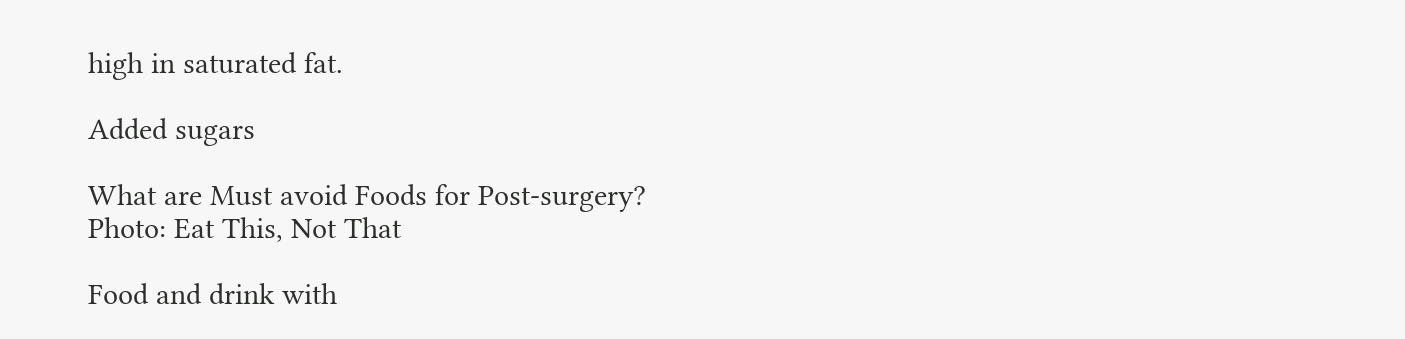high in saturated fat.

Added sugars

What are Must avoid Foods for Post-surgery?
Photo: Eat This, Not That

Food and drink with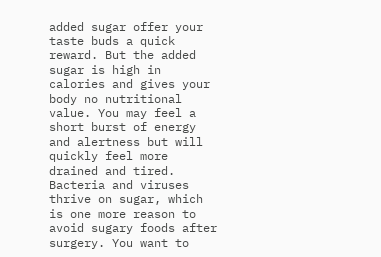added sugar offer your taste buds a quick reward. But the added sugar is high in calories and gives your body no nutritional value. You may feel a short burst of energy and alertness but will quickly feel more drained and tired. Bacteria and viruses thrive on sugar, which is one more reason to avoid sugary foods after surgery. You want to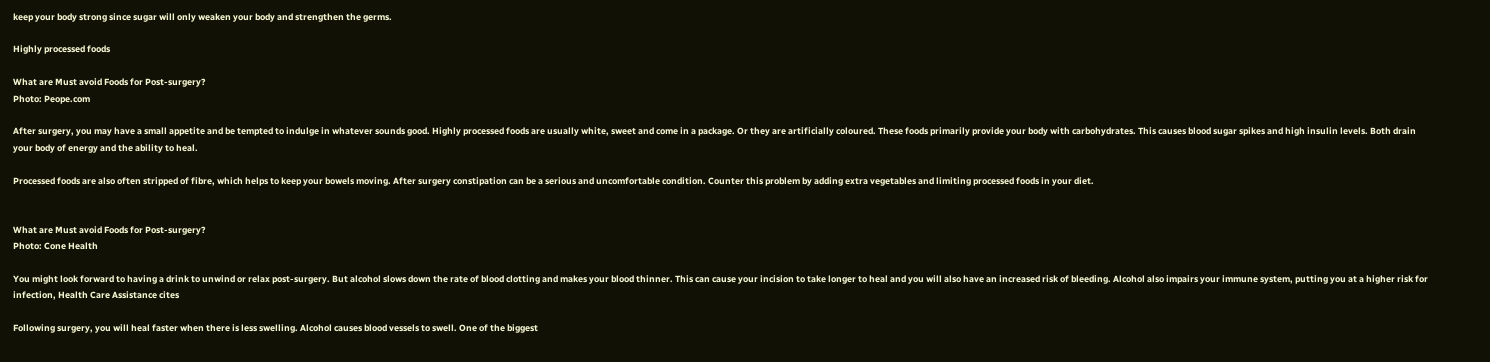keep your body strong since sugar will only weaken your body and strengthen the germs.

Highly processed foods

What are Must avoid Foods for Post-surgery?
Photo: Peope.com

After surgery, you may have a small appetite and be tempted to indulge in whatever sounds good. Highly processed foods are usually white, sweet and come in a package. Or they are artificially coloured. These foods primarily provide your body with carbohydrates. This causes blood sugar spikes and high insulin levels. Both drain your body of energy and the ability to heal.

Processed foods are also often stripped of fibre, which helps to keep your bowels moving. After surgery constipation can be a serious and uncomfortable condition. Counter this problem by adding extra vegetables and limiting processed foods in your diet.


What are Must avoid Foods for Post-surgery?
Photo: Cone Health

You might look forward to having a drink to unwind or relax post-surgery. But alcohol slows down the rate of blood clotting and makes your blood thinner. This can cause your incision to take longer to heal and you will also have an increased risk of bleeding. Alcohol also impairs your immune system, putting you at a higher risk for infection, Health Care Assistance cites

Following surgery, you will heal faster when there is less swelling. Alcohol causes blood vessels to swell. One of the biggest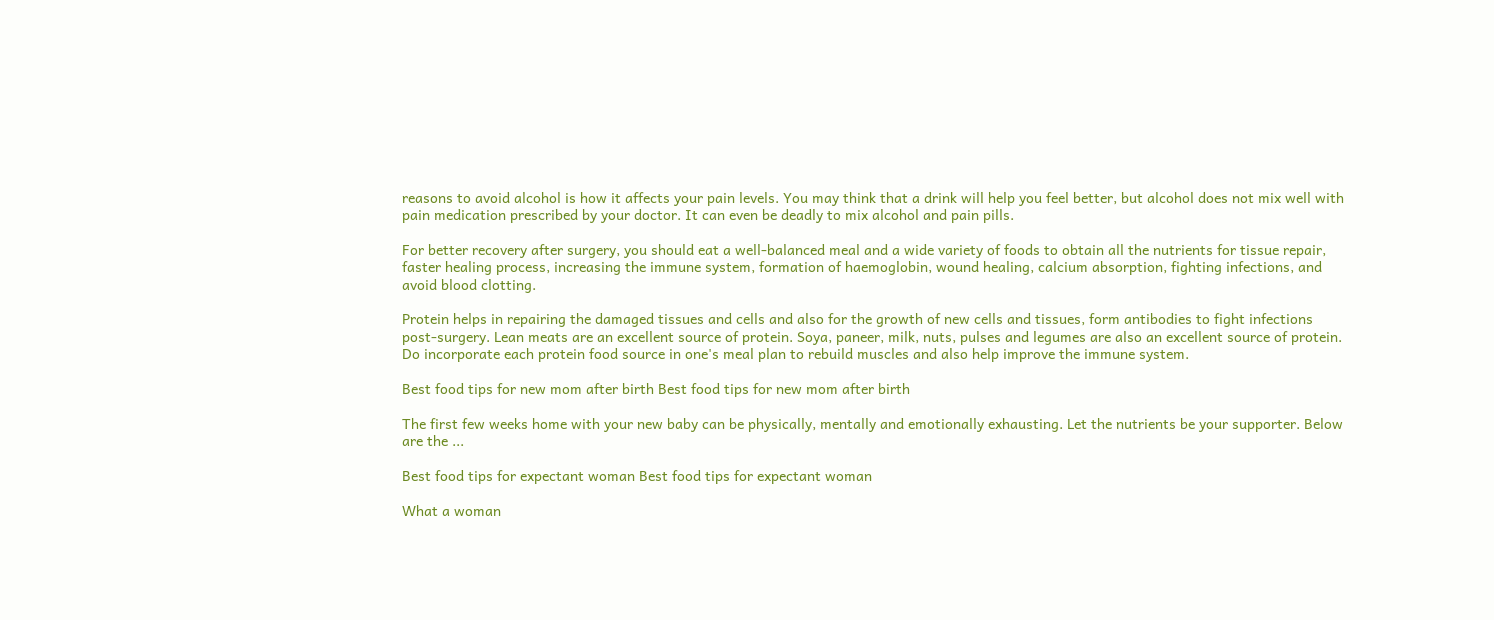reasons to avoid alcohol is how it affects your pain levels. You may think that a drink will help you feel better, but alcohol does not mix well with pain medication prescribed by your doctor. It can even be deadly to mix alcohol and pain pills.

For better recovery after surgery, you should eat a well-balanced meal and a wide variety of foods to obtain all the nutrients for tissue repair, faster healing process, increasing the immune system, formation of haemoglobin, wound healing, calcium absorption, fighting infections, and avoid blood clotting.

Protein helps in repairing the damaged tissues and cells and also for the growth of new cells and tissues, form antibodies to fight infections post-surgery. Lean meats are an excellent source of protein. Soya, paneer, milk, nuts, pulses and legumes are also an excellent source of protein. Do incorporate each protein food source in one's meal plan to rebuild muscles and also help improve the immune system.

Best food tips for new mom after birth Best food tips for new mom after birth

The first few weeks home with your new baby can be physically, mentally and emotionally exhausting. Let the nutrients be your supporter. Below are the ...

Best food tips for expectant woman Best food tips for expectant woman

What a woman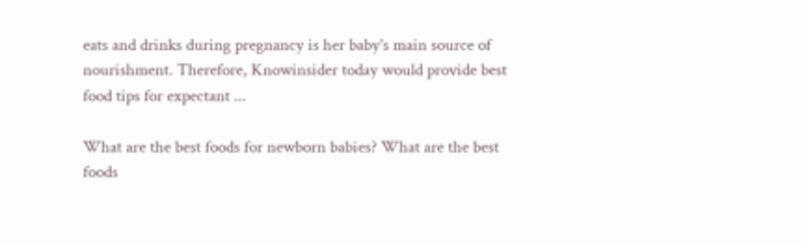eats and drinks during pregnancy is her baby's main source of nourishment. Therefore, Knowinsider today would provide best food tips for expectant ...

What are the best foods for newborn babies? What are the best foods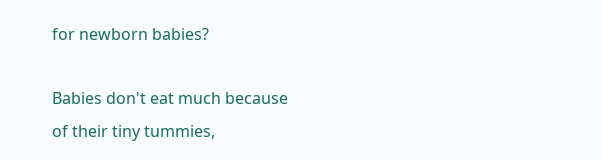for newborn babies?

Babies don't eat much because of their tiny tummies,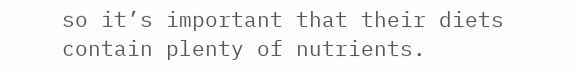so it’s important that their diets contain plenty of nutrients.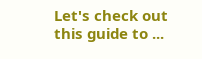Let's check out this guide to ...